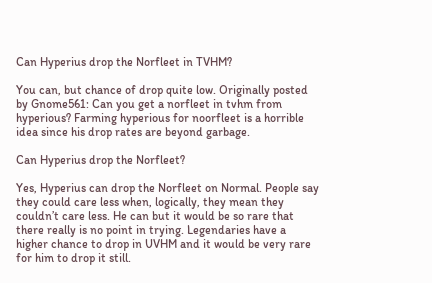Can Hyperius drop the Norfleet in TVHM?

You can, but chance of drop quite low. Originally posted by Gnome561: Can you get a norfleet in tvhm from hyperious? Farming hyperious for noorfleet is a horrible idea since his drop rates are beyond garbage.

Can Hyperius drop the Norfleet?

Yes, Hyperius can drop the Norfleet on Normal. People say they could care less when, logically, they mean they couldn’t care less. He can but it would be so rare that there really is no point in trying. Legendaries have a higher chance to drop in UVHM and it would be very rare for him to drop it still.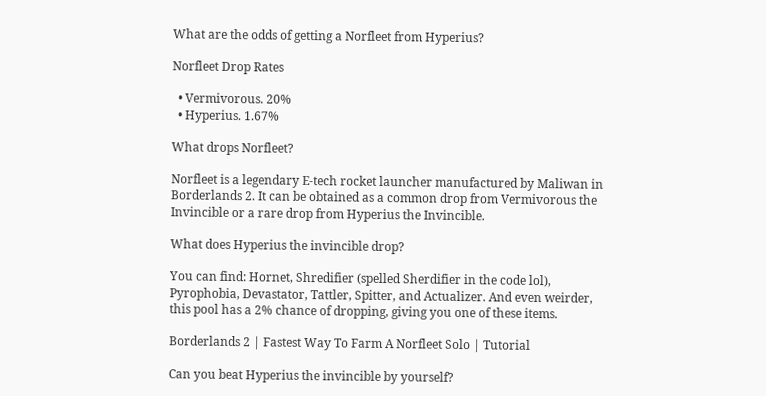What are the odds of getting a Norfleet from Hyperius?

Norfleet Drop Rates

  • Vermivorous. 20%
  • Hyperius. 1.67%

What drops Norfleet?

Norfleet is a legendary E-tech rocket launcher manufactured by Maliwan in Borderlands 2. It can be obtained as a common drop from Vermivorous the Invincible or a rare drop from Hyperius the Invincible.

What does Hyperius the invincible drop?

You can find: Hornet, Shredifier (spelled Sherdifier in the code lol), Pyrophobia, Devastator, Tattler, Spitter, and Actualizer. And even weirder, this pool has a 2% chance of dropping, giving you one of these items.

Borderlands 2 | Fastest Way To Farm A Norfleet Solo | Tutorial

Can you beat Hyperius the invincible by yourself?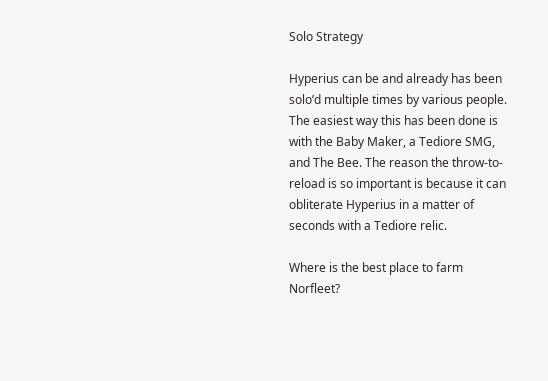Solo Strategy

Hyperius can be and already has been solo’d multiple times by various people. The easiest way this has been done is with the Baby Maker, a Tediore SMG, and The Bee. The reason the throw-to-reload is so important is because it can obliterate Hyperius in a matter of seconds with a Tediore relic.

Where is the best place to farm Norfleet?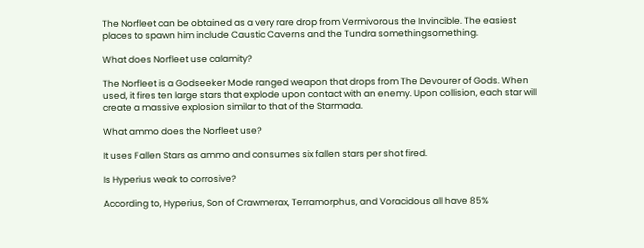The Norfleet can be obtained as a very rare drop from Vermivorous the Invincible. The easiest places to spawn him include Caustic Caverns and the Tundra somethingsomething.

What does Norfleet use calamity?

The Norfleet is a Godseeker Mode ranged weapon that drops from The Devourer of Gods. When used, it fires ten large stars that explode upon contact with an enemy. Upon collision, each star will create a massive explosion similar to that of the Starmada.

What ammo does the Norfleet use?

It uses Fallen Stars as ammo and consumes six fallen stars per shot fired.

Is Hyperius weak to corrosive?

According to, Hyperius, Son of Crawmerax, Terramorphus, and Voracidous all have 85%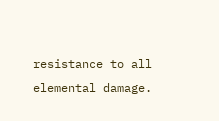resistance to all elemental damage.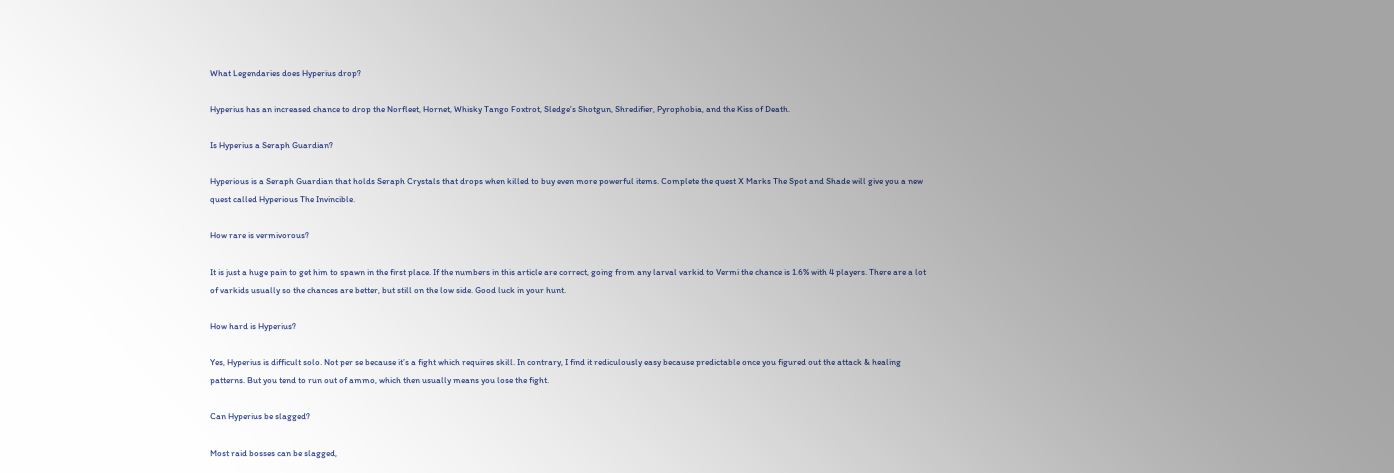What Legendaries does Hyperius drop?

Hyperius has an increased chance to drop the Norfleet, Hornet, Whisky Tango Foxtrot, Sledge’s Shotgun, Shredifier, Pyrophobia, and the Kiss of Death.

Is Hyperius a Seraph Guardian?

Hyperious is a Seraph Guardian that holds Seraph Crystals that drops when killed to buy even more powerful items. Complete the quest X Marks The Spot and Shade will give you a new quest called Hyperious The Invincible.

How rare is vermivorous?

It is just a huge pain to get him to spawn in the first place. If the numbers in this article are correct, going from any larval varkid to Vermi the chance is 1.6% with 4 players. There are a lot of varkids usually so the chances are better, but still on the low side. Good luck in your hunt.

How hard is Hyperius?

Yes, Hyperius is difficult solo. Not per se because it’s a fight which requires skill. In contrary, I find it rediculously easy because predictable once you figured out the attack & healing patterns. But you tend to run out of ammo, which then usually means you lose the fight.

Can Hyperius be slagged?

Most raid bosses can be slagged,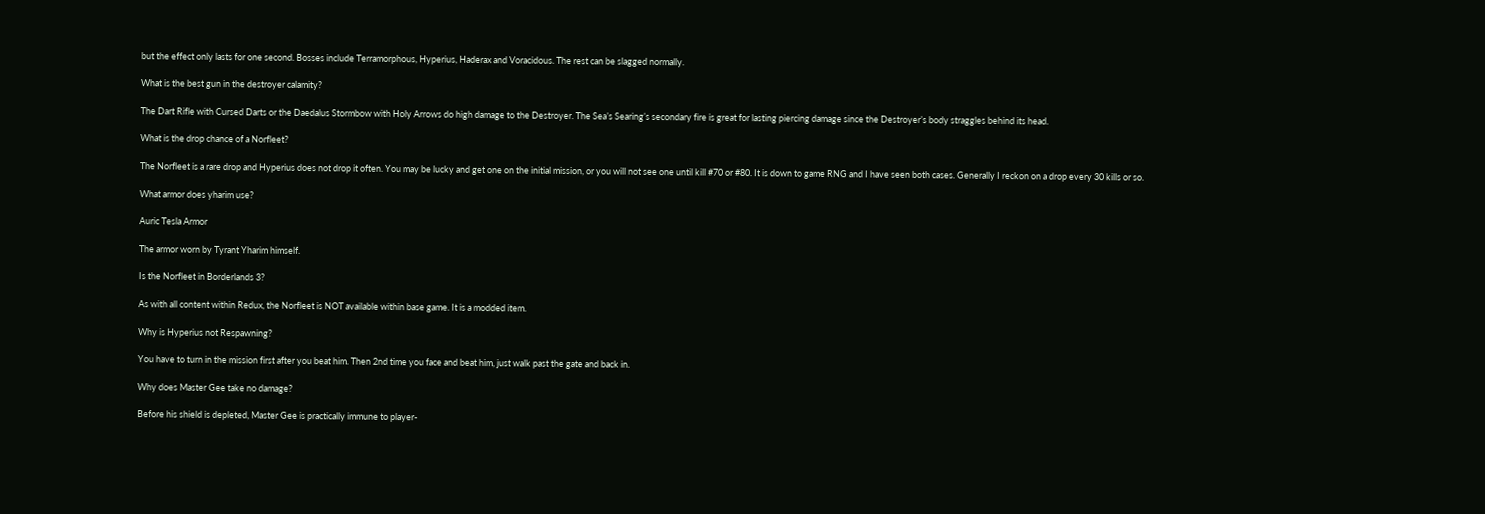but the effect only lasts for one second. Bosses include Terramorphous, Hyperius, Haderax and Voracidous. The rest can be slagged normally.

What is the best gun in the destroyer calamity?

The Dart Rifle with Cursed Darts or the Daedalus Stormbow with Holy Arrows do high damage to the Destroyer. The Sea’s Searing’s secondary fire is great for lasting piercing damage since the Destroyer’s body straggles behind its head.

What is the drop chance of a Norfleet?

The Norfleet is a rare drop and Hyperius does not drop it often. You may be lucky and get one on the initial mission, or you will not see one until kill #70 or #80. It is down to game RNG and I have seen both cases. Generally I reckon on a drop every 30 kills or so.

What armor does yharim use?

Auric Tesla Armor

The armor worn by Tyrant Yharim himself.

Is the Norfleet in Borderlands 3?

As with all content within Redux, the Norfleet is NOT available within base game. It is a modded item.

Why is Hyperius not Respawning?

You have to turn in the mission first after you beat him. Then 2nd time you face and beat him, just walk past the gate and back in.

Why does Master Gee take no damage?

Before his shield is depleted, Master Gee is practically immune to player-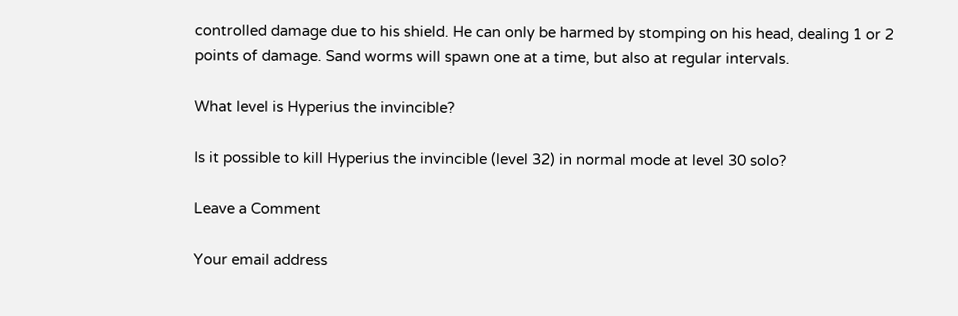controlled damage due to his shield. He can only be harmed by stomping on his head, dealing 1 or 2 points of damage. Sand worms will spawn one at a time, but also at regular intervals.

What level is Hyperius the invincible?

Is it possible to kill Hyperius the invincible (level 32) in normal mode at level 30 solo?

Leave a Comment

Your email address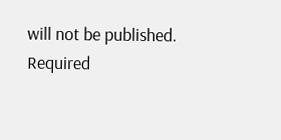will not be published. Required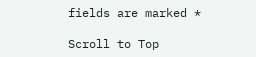fields are marked *

Scroll to Top